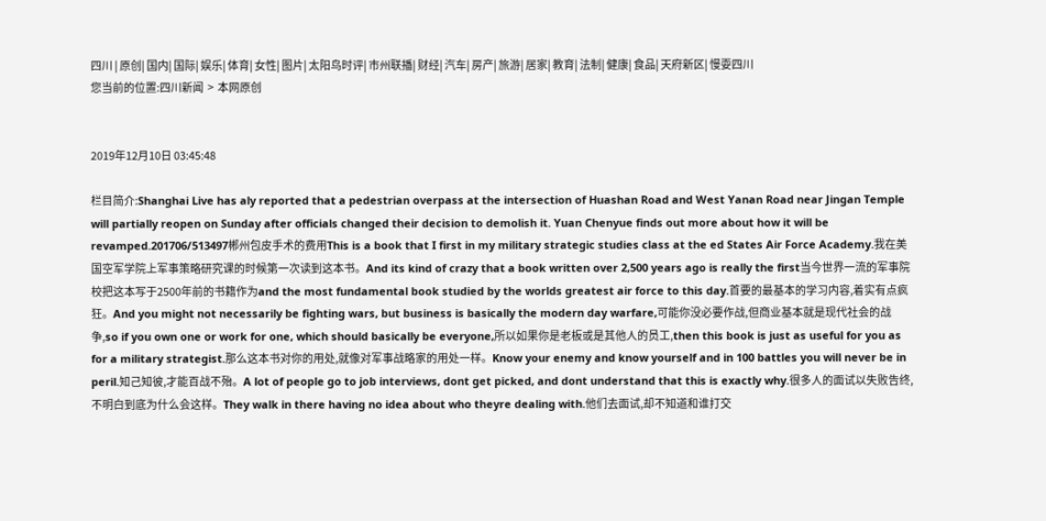四川 | 原创| 国内| 国际| 娱乐| 体育| 女性| 图片| 太阳鸟时评| 市州联播| 财经| 汽车| 房产| 旅游| 居家| 教育| 法制| 健康| 食品| 天府新区| 慢耍四川
您当前的位置:四川新闻  >  本网原创


2019年12月10日 03:45:48

栏目简介:Shanghai Live has aly reported that a pedestrian overpass at the intersection of Huashan Road and West Yanan Road near Jingan Temple will partially reopen on Sunday after officials changed their decision to demolish it. Yuan Chenyue finds out more about how it will be revamped.201706/513497郴州包皮手术的费用This is a book that I first in my military strategic studies class at the ed States Air Force Academy.我在美国空军学院上军事策略研究课的时候第一次读到这本书。And its kind of crazy that a book written over 2,500 years ago is really the first当今世界一流的军事院校把这本写于2500年前的书籍作为and the most fundamental book studied by the worlds greatest air force to this day.首要的最基本的学习内容,着实有点疯狂。And you might not necessarily be fighting wars, but business is basically the modern day warfare,可能你没必要作战,但商业基本就是现代社会的战争,so if you own one or work for one, which should basically be everyone,所以如果你是老板或是其他人的员工,then this book is just as useful for you as for a military strategist.那么这本书对你的用处,就像对军事战略家的用处一样。Know your enemy and know yourself and in 100 battles you will never be in peril.知己知彼,才能百战不殆。A lot of people go to job interviews, dont get picked, and dont understand that this is exactly why.很多人的面试以失败告终,不明白到底为什么会这样。They walk in there having no idea about who theyre dealing with.他们去面试,却不知道和谁打交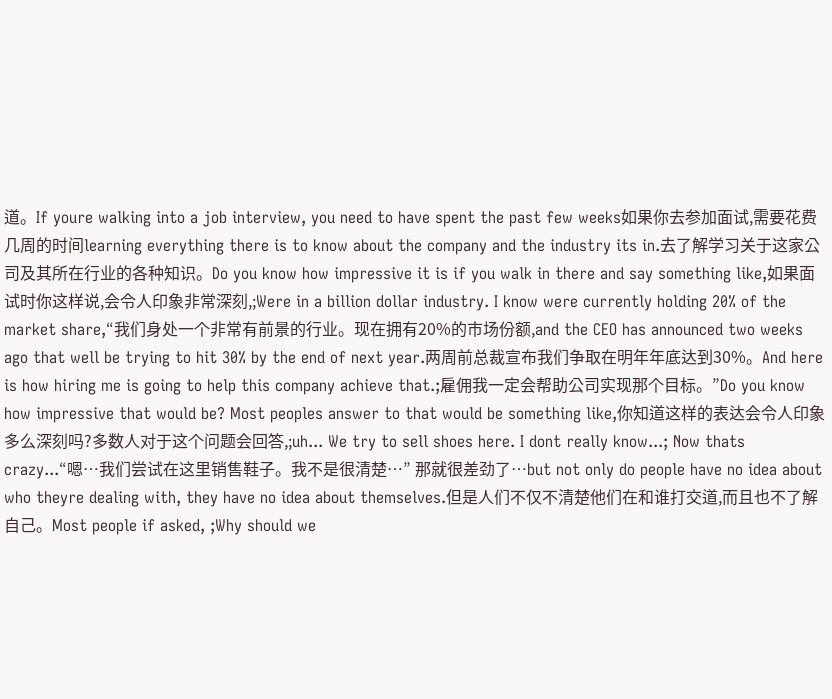道。If youre walking into a job interview, you need to have spent the past few weeks如果你去参加面试,需要花费几周的时间learning everything there is to know about the company and the industry its in.去了解学习关于这家公司及其所在行业的各种知识。Do you know how impressive it is if you walk in there and say something like,如果面试时你这样说,会令人印象非常深刻,;Were in a billion dollar industry. I know were currently holding 20% of the market share,“我们身处一个非常有前景的行业。现在拥有20%的市场份额,and the CEO has announced two weeks ago that well be trying to hit 30% by the end of next year.两周前总裁宣布我们争取在明年年底达到30%。And here is how hiring me is going to help this company achieve that.;雇佣我一定会帮助公司实现那个目标。”Do you know how impressive that would be? Most peoples answer to that would be something like,你知道这样的表达会令人印象多么深刻吗?多数人对于这个问题会回答,;uh... We try to sell shoes here. I dont really know...; Now thats crazy...“嗯…我们尝试在这里销售鞋子。我不是很清楚…” 那就很差劲了…but not only do people have no idea about who theyre dealing with, they have no idea about themselves.但是人们不仅不清楚他们在和谁打交道,而且也不了解自己。Most people if asked, ;Why should we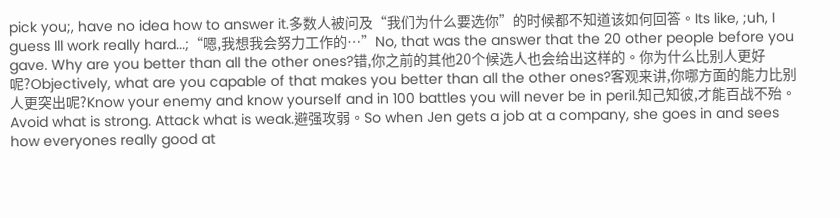pick you;, have no idea how to answer it.多数人被问及“我们为什么要选你”的时候都不知道该如何回答。Its like, ;uh, I guess Ill work really hard...;“嗯,我想我会努力工作的…”No, that was the answer that the 20 other people before you gave. Why are you better than all the other ones?错,你之前的其他20个候选人也会给出这样的。你为什么比别人更好呢?Objectively, what are you capable of that makes you better than all the other ones?客观来讲,你哪方面的能力比别人更突出呢?Know your enemy and know yourself and in 100 battles you will never be in peril.知己知彼,才能百战不殆。Avoid what is strong. Attack what is weak.避强攻弱。So when Jen gets a job at a company, she goes in and sees how everyones really good at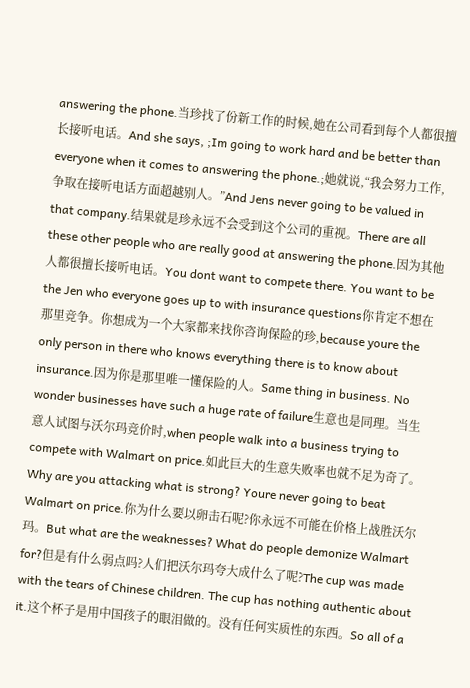answering the phone.当珍找了份新工作的时候,她在公司看到每个人都很擅长接听电话。And she says, ;Im going to work hard and be better than everyone when it comes to answering the phone.;她就说,“我会努力工作,争取在接听电话方面超越别人。”And Jens never going to be valued in that company.结果就是珍永远不会受到这个公司的重视。There are all these other people who are really good at answering the phone.因为其他人都很擅长接听电话。You dont want to compete there. You want to be the Jen who everyone goes up to with insurance questions你肯定不想在那里竞争。你想成为一个大家都来找你咨询保险的珍,because youre the only person in there who knows everything there is to know about insurance.因为你是那里唯一懂保险的人。Same thing in business. No wonder businesses have such a huge rate of failure生意也是同理。当生意人试图与沃尔玛竞价时,when people walk into a business trying to compete with Walmart on price.如此巨大的生意失败率也就不足为奇了。Why are you attacking what is strong? Youre never going to beat Walmart on price.你为什么要以卵击石呢?你永远不可能在价格上战胜沃尔玛。But what are the weaknesses? What do people demonize Walmart for?但是有什么弱点吗?人们把沃尔玛夸大成什么了呢?The cup was made with the tears of Chinese children. The cup has nothing authentic about it.这个杯子是用中国孩子的眼泪做的。没有任何实质性的东西。So all of a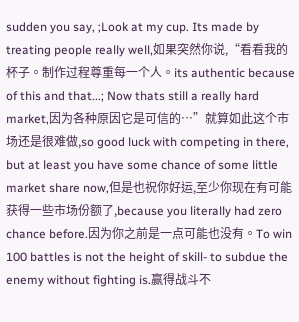sudden you say, ;Look at my cup. Its made by treating people really well,如果突然你说,“看看我的杯子。制作过程尊重每一个人。its authentic because of this and that...; Now thats still a really hard market,因为各种原因它是可信的…”就算如此这个市场还是很难做,so good luck with competing in there, but at least you have some chance of some little market share now,但是也祝你好运,至少你现在有可能获得一些市场份额了,because you literally had zero chance before.因为你之前是一点可能也没有。To win 100 battles is not the height of skill- to subdue the enemy without fighting is.赢得战斗不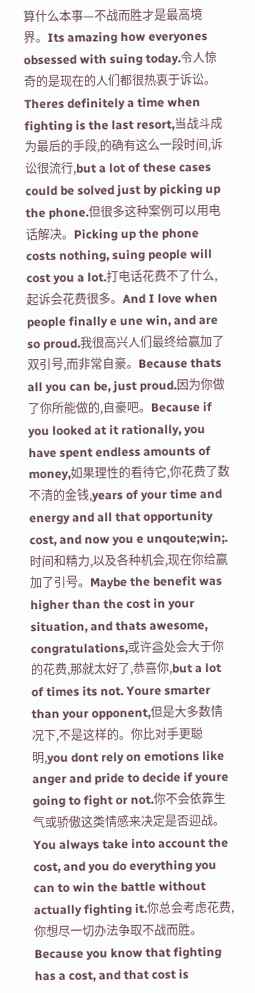算什么本事—不战而胜才是最高境界。Its amazing how everyones obsessed with suing today.令人惊奇的是现在的人们都很热衷于诉讼。Theres definitely a time when fighting is the last resort,当战斗成为最后的手段,的确有这么一段时间,诉讼很流行,but a lot of these cases could be solved just by picking up the phone.但很多这种案例可以用电话解决。Picking up the phone costs nothing, suing people will cost you a lot.打电话花费不了什么,起诉会花费很多。And I love when people finally e une win, and are so proud.我很高兴人们最终给赢加了双引号,而非常自豪。Because thats all you can be, just proud.因为你做了你所能做的,自豪吧。Because if you looked at it rationally, you have spent endless amounts of money,如果理性的看待它,你花费了数不清的金钱,years of your time and energy and all that opportunity cost, and now you e unqoute;win;.时间和精力,以及各种机会,现在你给赢加了引号。Maybe the benefit was higher than the cost in your situation, and thats awesome, congratulations,或许益处会大于你的花费,那就太好了,恭喜你,but a lot of times its not. Youre smarter than your opponent,但是大多数情况下,不是这样的。你比对手更聪明,you dont rely on emotions like anger and pride to decide if youre going to fight or not.你不会依靠生气或骄傲这类情感来决定是否迎战。You always take into account the cost, and you do everything you can to win the battle without actually fighting it.你总会考虑花费,你想尽一切办法争取不战而胜。Because you know that fighting has a cost, and that cost is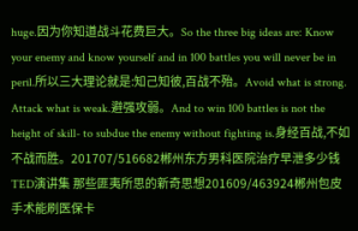huge.因为你知道战斗花费巨大。So the three big ideas are: Know your enemy and know yourself and in 100 battles you will never be in peril.所以三大理论就是:知己知彼,百战不殆。Avoid what is strong. Attack what is weak.避强攻弱。And to win 100 battles is not the height of skill- to subdue the enemy without fighting is.身经百战,不如不战而胜。201707/516682郴州东方男科医院治疗早泄多少钱TED演讲集 那些匪夷所思的新奇思想201609/463924郴州包皮手术能刷医保卡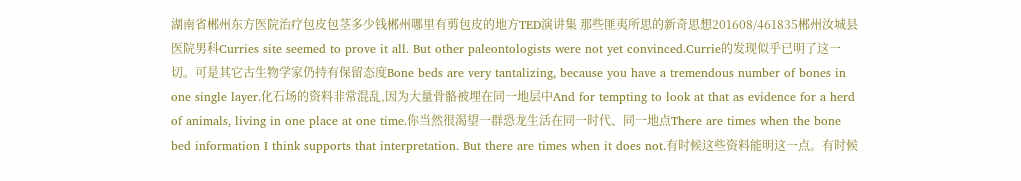湖南省郴州东方医院治疗包皮包茎多少钱郴州哪里有剪包皮的地方TED演讲集 那些匪夷所思的新奇思想201608/461835郴州汝城县医院男科Curries site seemed to prove it all. But other paleontologists were not yet convinced.Currie的发现似乎已明了这一切。可是其它古生物学家仍持有保留态度Bone beds are very tantalizing, because you have a tremendous number of bones in one single layer.化石场的资料非常混乱,因为大量骨骼被埋在同一地层中And for tempting to look at that as evidence for a herd of animals, living in one place at one time.你当然很渴望一群恐龙生活在同一时代、同一地点There are times when the bone bed information I think supports that interpretation. But there are times when it does not.有时候这些资料能明这一点。有时候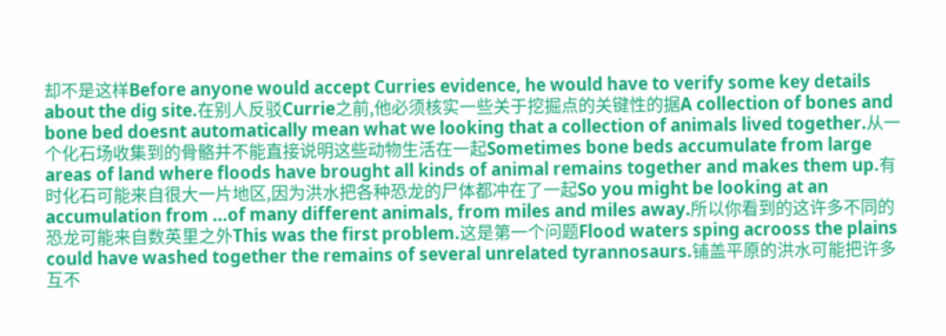却不是这样Before anyone would accept Curries evidence, he would have to verify some key details about the dig site.在别人反驳Currie之前,他必须核实一些关于挖掘点的关键性的据A collection of bones and bone bed doesnt automatically mean what we looking that a collection of animals lived together.从一个化石场收集到的骨骼并不能直接说明这些动物生活在一起Sometimes bone beds accumulate from large areas of land where floods have brought all kinds of animal remains together and makes them up.有时化石可能来自很大一片地区,因为洪水把各种恐龙的尸体都冲在了一起So you might be looking at an accumulation from ...of many different animals, from miles and miles away.所以你看到的这许多不同的恐龙可能来自数英里之外This was the first problem.这是第一个问题Flood waters sping acrooss the plains could have washed together the remains of several unrelated tyrannosaurs.铺盖平原的洪水可能把许多互不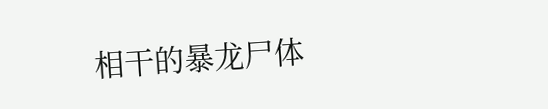相干的暴龙尸体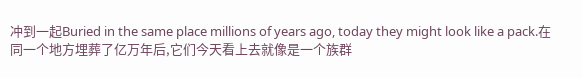冲到一起Buried in the same place millions of years ago, today they might look like a pack.在同一个地方埋葬了亿万年后,它们今天看上去就像是一个族群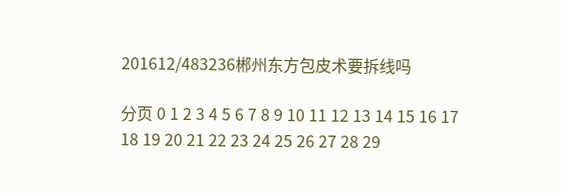201612/483236郴州东方包皮术要拆线吗

分页 0 1 2 3 4 5 6 7 8 9 10 11 12 13 14 15 16 17 18 19 20 21 22 23 24 25 26 27 28 29